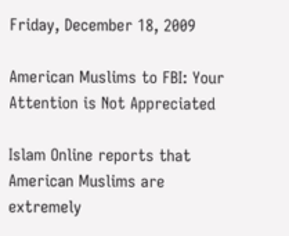Friday, December 18, 2009

American Muslims to FBI: Your Attention is Not Appreciated

Islam Online reports that American Muslims are extremely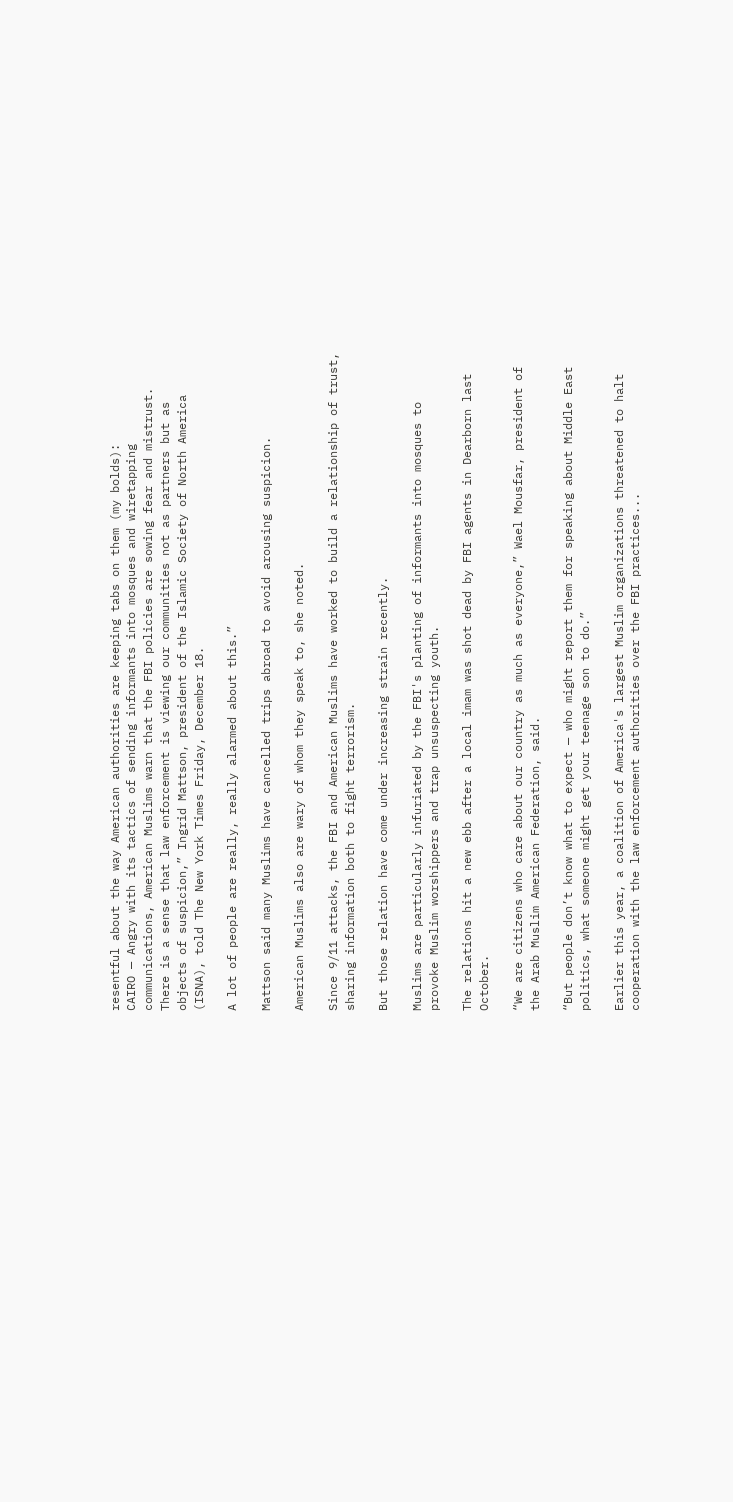resentful about the way American authorities are keeping tabs on them (my bolds):
CAIRO — Angry with its tactics of sending informants into mosques and wiretapping communications, American Muslims warn that the FBI policies are sowing fear and mistrust.
There is a sense that law enforcement is viewing our communities not as partners but as objects of suspicion,” Ingrid Mattson, president of the Islamic Society of North America (ISNA), told The New York Times Friday, December 18.

A lot of people are really, really alarmed about this.”

Mattson said many Muslims have cancelled trips abroad to avoid arousing suspicion.

American Muslims also are wary of whom they speak to, she noted.

Since 9/11 attacks, the FBI and American Muslims have worked to build a relationship of trust, sharing information both to fight terrorism.

But those relation have come under increasing strain recently.

Muslims are particularly infuriated by the FBI's planting of informants into mosques to provoke Muslim worshippers and trap unsuspecting youth.

The relations hit a new ebb after a local imam was shot dead by FBI agents in Dearborn last October.

“We are citizens who care about our country as much as everyone,” Wael Mousfar, president of the Arab Muslim American Federation, said.

“But people don’t know what to expect — who might report them for speaking about Middle East politics, what someone might get your teenage son to do.”

Earlier this year, a coalition of America's largest Muslim organizations threatened to halt cooperation with the law enforcement authorities over the FBI practices...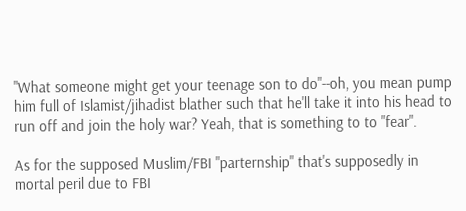"What someone might get your teenage son to do"--oh, you mean pump him full of Islamist/jihadist blather such that he'll take it into his head to run off and join the holy war? Yeah, that is something to to "fear".

As for the supposed Muslim/FBI "parternship" that's supposedly in mortal peril due to FBI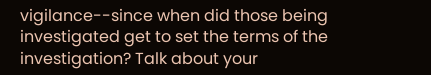vigilance--since when did those being investigated get to set the terms of the investigation? Talk about your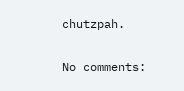chutzpah.

No comments: